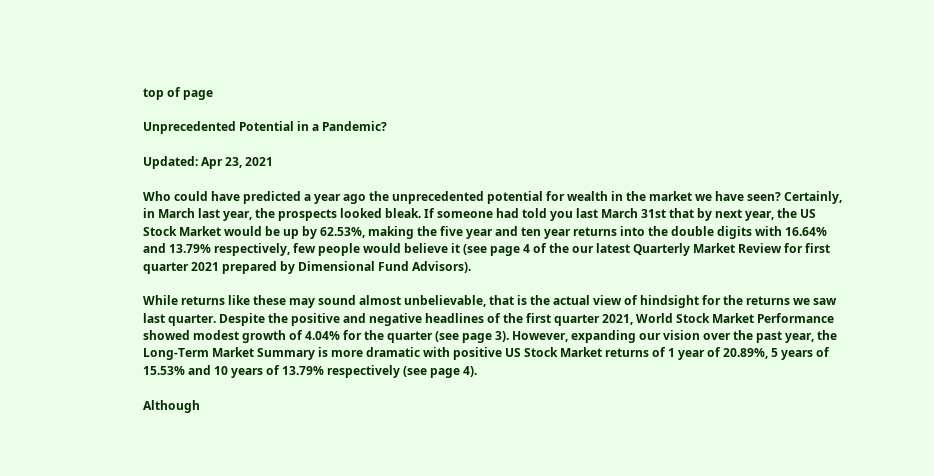top of page

Unprecedented Potential in a Pandemic?

Updated: Apr 23, 2021

Who could have predicted a year ago the unprecedented potential for wealth in the market we have seen? Certainly, in March last year, the prospects looked bleak. If someone had told you last March 31st that by next year, the US Stock Market would be up by 62.53%, making the five year and ten year returns into the double digits with 16.64% and 13.79% respectively, few people would believe it (see page 4 of the our latest Quarterly Market Review for first quarter 2021 prepared by Dimensional Fund Advisors).

While returns like these may sound almost unbelievable, that is the actual view of hindsight for the returns we saw last quarter. Despite the positive and negative headlines of the first quarter 2021, World Stock Market Performance showed modest growth of 4.04% for the quarter (see page 3). However, expanding our vision over the past year, the Long-Term Market Summary is more dramatic with positive US Stock Market returns of 1 year of 20.89%, 5 years of 15.53% and 10 years of 13.79% respectively (see page 4).

Although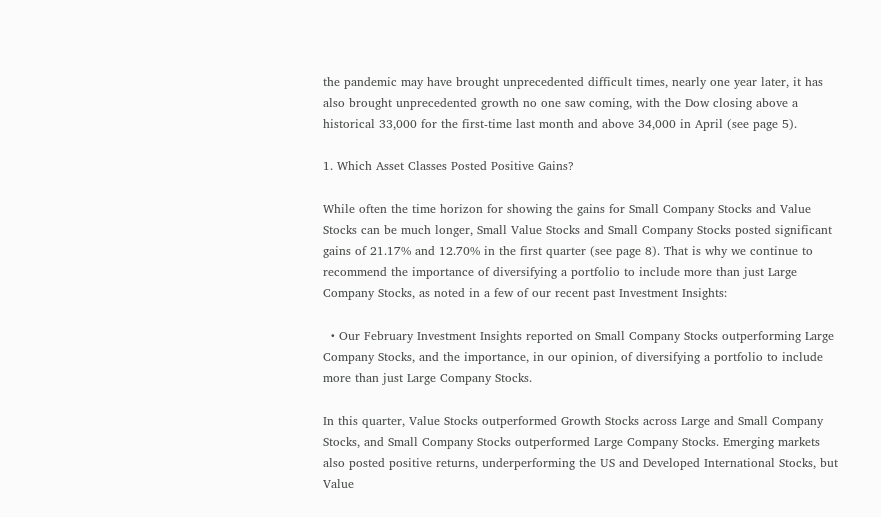the pandemic may have brought unprecedented difficult times, nearly one year later, it has also brought unprecedented growth no one saw coming, with the Dow closing above a historical 33,000 for the first-time last month and above 34,000 in April (see page 5).

1. Which Asset Classes Posted Positive Gains?

While often the time horizon for showing the gains for Small Company Stocks and Value Stocks can be much longer, Small Value Stocks and Small Company Stocks posted significant gains of 21.17% and 12.70% in the first quarter (see page 8). That is why we continue to recommend the importance of diversifying a portfolio to include more than just Large Company Stocks, as noted in a few of our recent past Investment Insights:

  • Our February Investment Insights reported on Small Company Stocks outperforming Large Company Stocks, and the importance, in our opinion, of diversifying a portfolio to include more than just Large Company Stocks.

In this quarter, Value Stocks outperformed Growth Stocks across Large and Small Company Stocks, and Small Company Stocks outperformed Large Company Stocks. Emerging markets also posted positive returns, underperforming the US and Developed International Stocks, but Value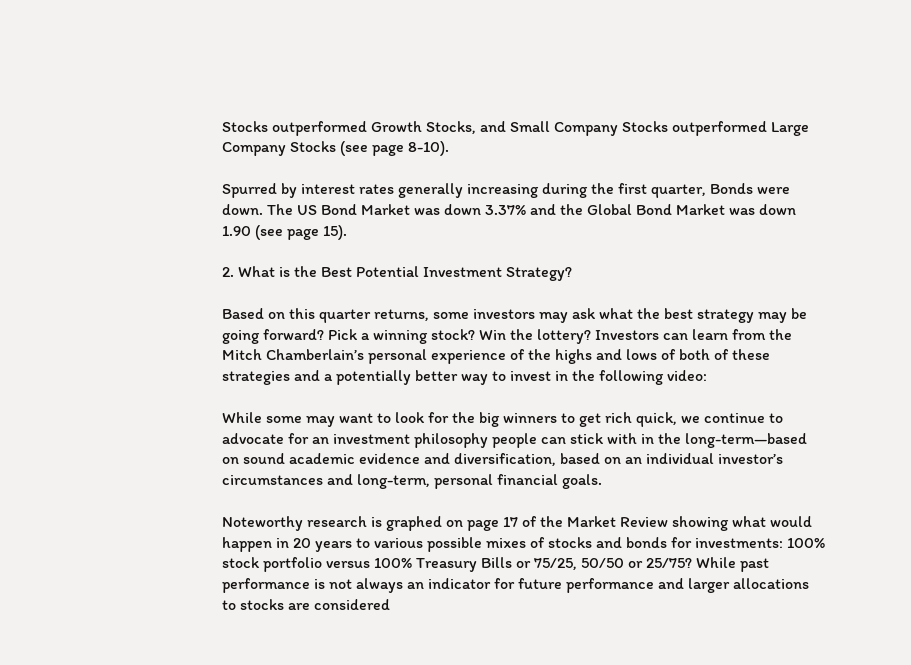Stocks outperformed Growth Stocks, and Small Company Stocks outperformed Large Company Stocks (see page 8-10).

Spurred by interest rates generally increasing during the first quarter, Bonds were down. The US Bond Market was down 3.37% and the Global Bond Market was down 1.90 (see page 15).

2. What is the Best Potential Investment Strategy?

Based on this quarter returns, some investors may ask what the best strategy may be going forward? Pick a winning stock? Win the lottery? Investors can learn from the Mitch Chamberlain’s personal experience of the highs and lows of both of these strategies and a potentially better way to invest in the following video:

While some may want to look for the big winners to get rich quick, we continue to advocate for an investment philosophy people can stick with in the long-term—based on sound academic evidence and diversification, based on an individual investor’s circumstances and long-term, personal financial goals.

Noteworthy research is graphed on page 17 of the Market Review showing what would happen in 20 years to various possible mixes of stocks and bonds for investments: 100% stock portfolio versus 100% Treasury Bills or 75/25, 50/50 or 25/75? While past performance is not always an indicator for future performance and larger allocations to stocks are considered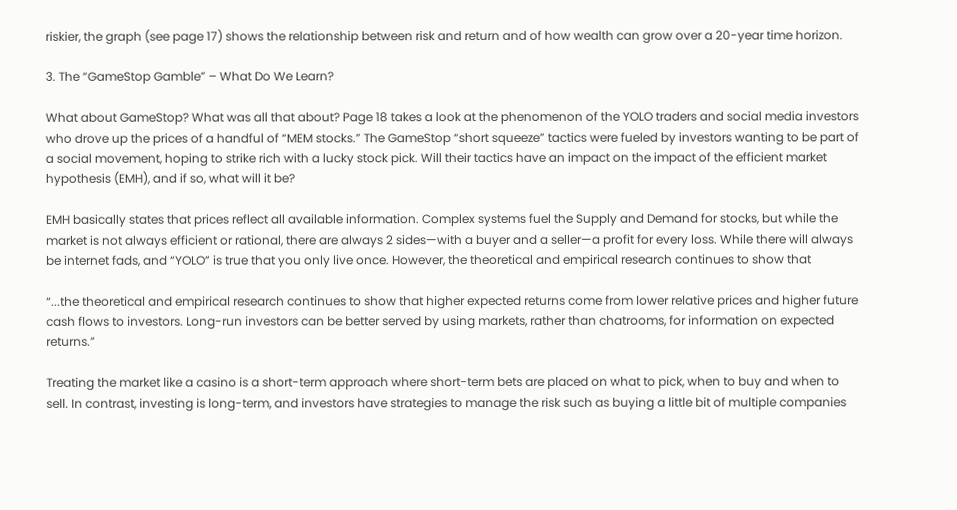riskier, the graph (see page 17) shows the relationship between risk and return and of how wealth can grow over a 20-year time horizon.

3. The “GameStop Gamble” – What Do We Learn?

What about GameStop? What was all that about? Page 18 takes a look at the phenomenon of the YOLO traders and social media investors who drove up the prices of a handful of “MEM stocks.” The GameStop “short squeeze” tactics were fueled by investors wanting to be part of a social movement, hoping to strike rich with a lucky stock pick. Will their tactics have an impact on the impact of the efficient market hypothesis (EMH), and if so, what will it be?

EMH basically states that prices reflect all available information. Complex systems fuel the Supply and Demand for stocks, but while the market is not always efficient or rational, there are always 2 sides—with a buyer and a seller—a profit for every loss. While there will always be internet fads, and “YOLO” is true that you only live once. However, the theoretical and empirical research continues to show that

“...the theoretical and empirical research continues to show that higher expected returns come from lower relative prices and higher future cash flows to investors. Long-run investors can be better served by using markets, rather than chatrooms, for information on expected returns.”

Treating the market like a casino is a short-term approach where short-term bets are placed on what to pick, when to buy and when to sell. In contrast, investing is long-term, and investors have strategies to manage the risk such as buying a little bit of multiple companies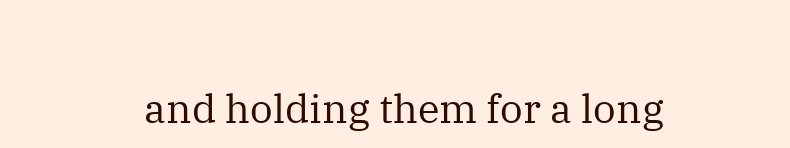and holding them for a long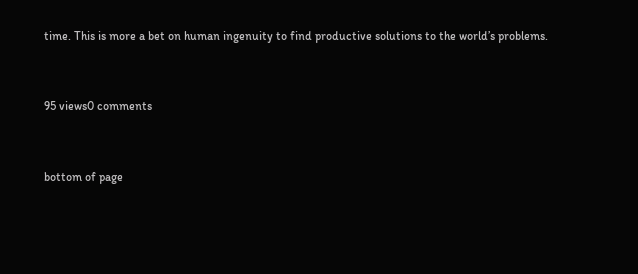time. This is more a bet on human ingenuity to find productive solutions to the world’s problems.


95 views0 comments


bottom of page